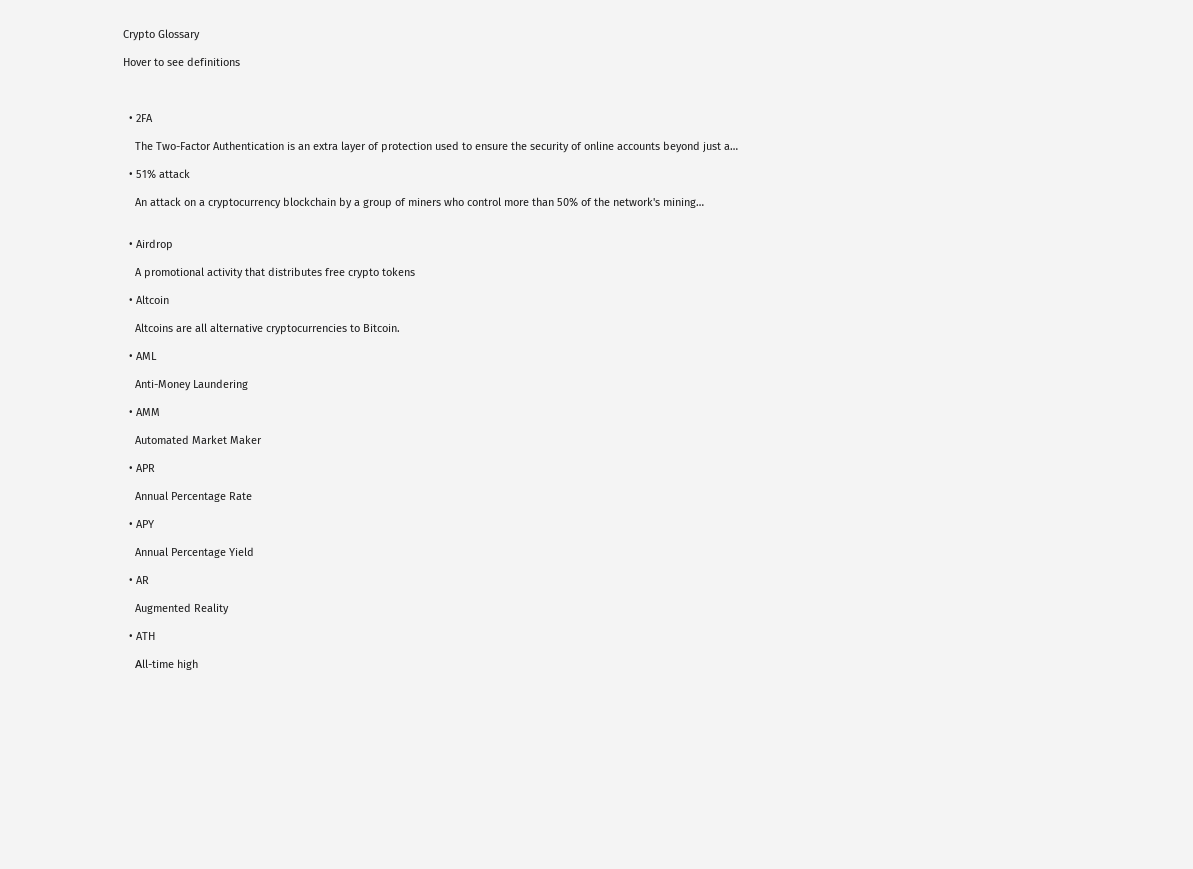Crypto Glossary

Hover to see definitions



  • 2FA

    The Two-Factor Authentication is an extra layer of protection used to ensure the security of online accounts beyond just a…

  • 51% attack

    An attack on a cryptocurrency blockchain by a group of miners who control more than 50% of the network's mining…


  • Airdrop

    A promotional activity that distributes free crypto tokens

  • Altcoin

    Altcoins are all alternative cryptocurrencies to Bitcoin.

  • AML

    Anti-Money Laundering

  • AMM

    Automated Market Maker

  • APR

    Annual Percentage Rate

  • APY

    Annual Percentage Yield

  • AR

    Augmented Reality

  • ATH

    Аll-time high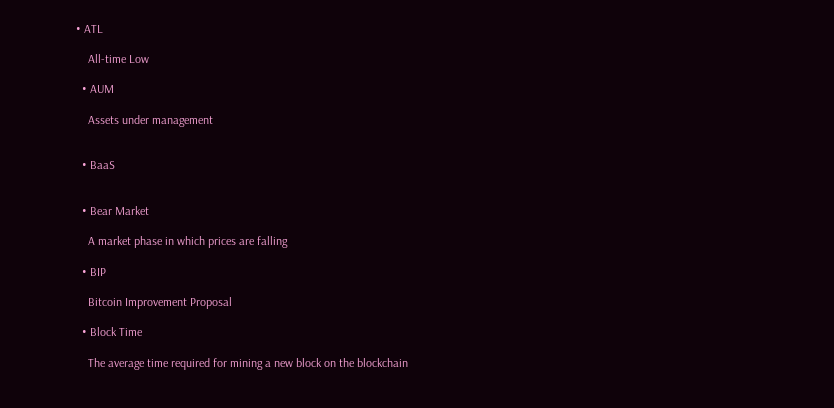• ATL

    All-time Low

  • AUM

    Assets under management


  • BaaS


  • Bear Market

    A market phase in which prices are falling

  • BIP

    Bitcoin Improvement Proposal

  • Block Time

    The average time required for mining a new block on the blockchain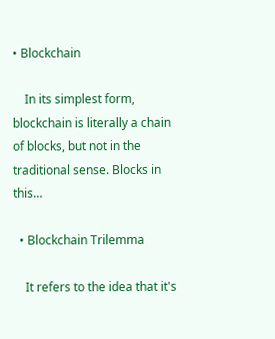• Blockchain

    In its simplest form, blockchain is literally a chain of blocks, but not in the traditional sense. Blocks in this…

  • Blockchain Trilemma

    It refers to the idea that it's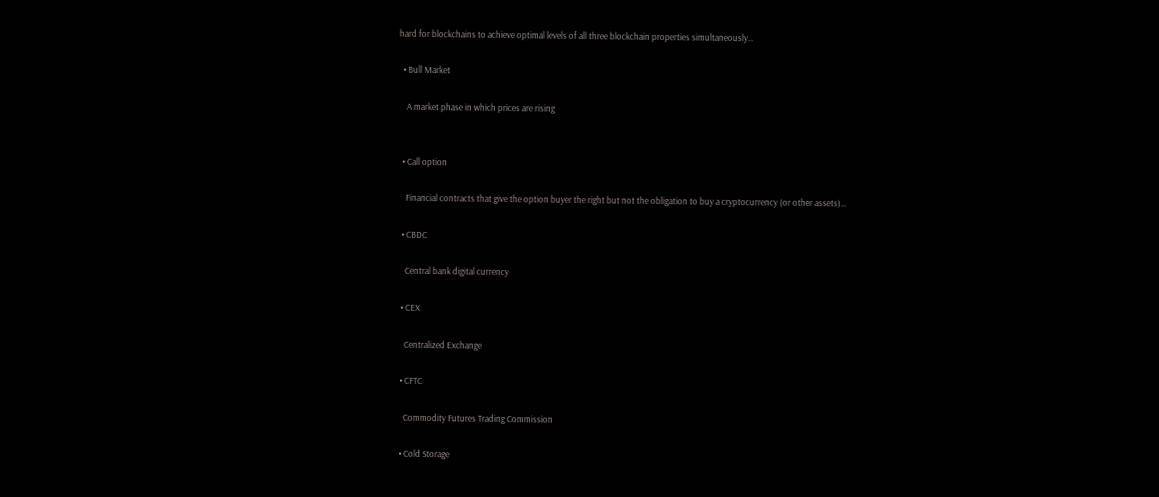hard for blockchains to achieve optimal levels of all three blockchain properties simultaneously…

  • Bull Market

    A market phase in which prices are rising


  • Call option

    Financial contracts that give the option buyer the right but not the obligation to buy a cryptocurrency (or other assets)…

  • CBDC

    Central bank digital currency

  • CEX

    Centralized Exchange

  • CFTC

    Commodity Futures Trading Commission

  • Cold Storage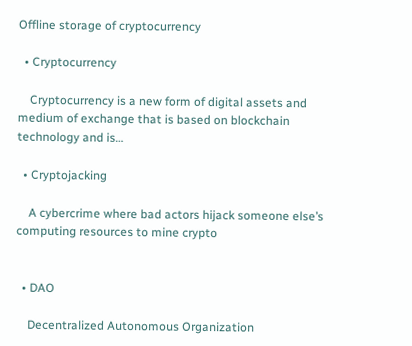Offline storage of cryptocurrency

  • Cryptocurrency

    Cryptocurrency is a new form of digital assets and medium of exchange that is based on blockchain technology and is…

  • Cryptojacking

    A cybercrime where bad actors hijack someone else’s computing resources to mine crypto


  • DAO

    Decentralized Autonomous Organization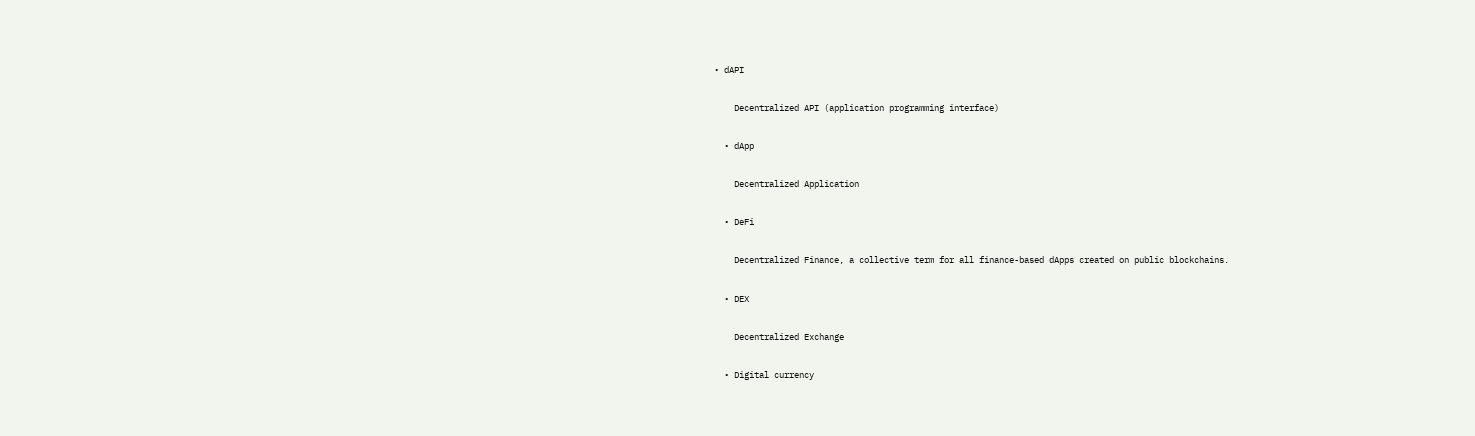• dAPI

    Decentralized API (application programming interface)

  • dApp

    Decentralized Application

  • DeFi

    Decentralized Finance, a collective term for all finance-based dApps created on public blockchains.

  • DEX

    Decentralized Exchange

  • Digital currency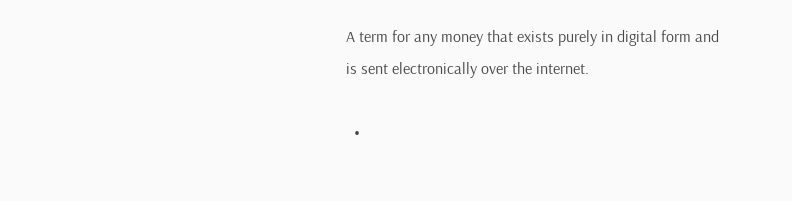A term for any money that exists purely in digital form and is sent electronically over the internet.

  •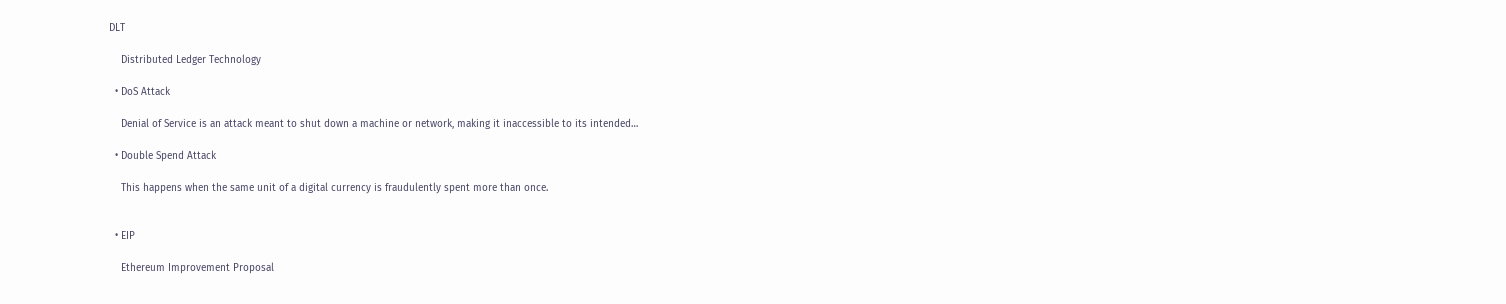DLT

    Distributed Ledger Technology

  • DoS Attack

    Denial of Service is an attack meant to shut down a machine or network, making it inaccessible to its intended…

  • Double Spend Attack

    This happens when the same unit of a digital currency is fraudulently spent more than once.


  • EIP

    Ethereum Improvement Proposal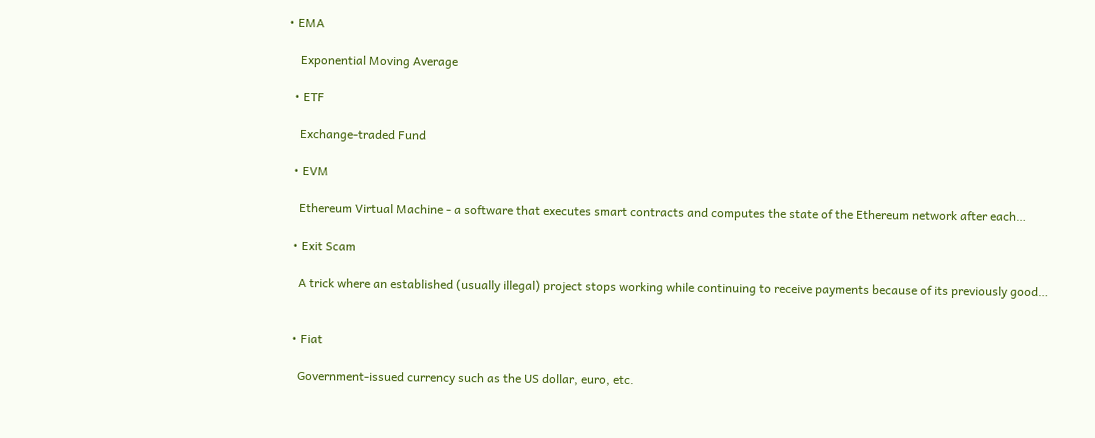• EMA

    Exponential Moving Average

  • ETF

    Exchange-traded Fund

  • EVM

    Ethereum Virtual Machine - a software that executes smart contracts and computes the state of the Ethereum network after each…

  • Exit Scam

    A trick where an established (usually illegal) project stops working while continuing to receive payments because of its previously good…


  • Fiat

    Government-issued currency such as the US dollar, euro, etc.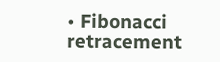• Fibonacci retracement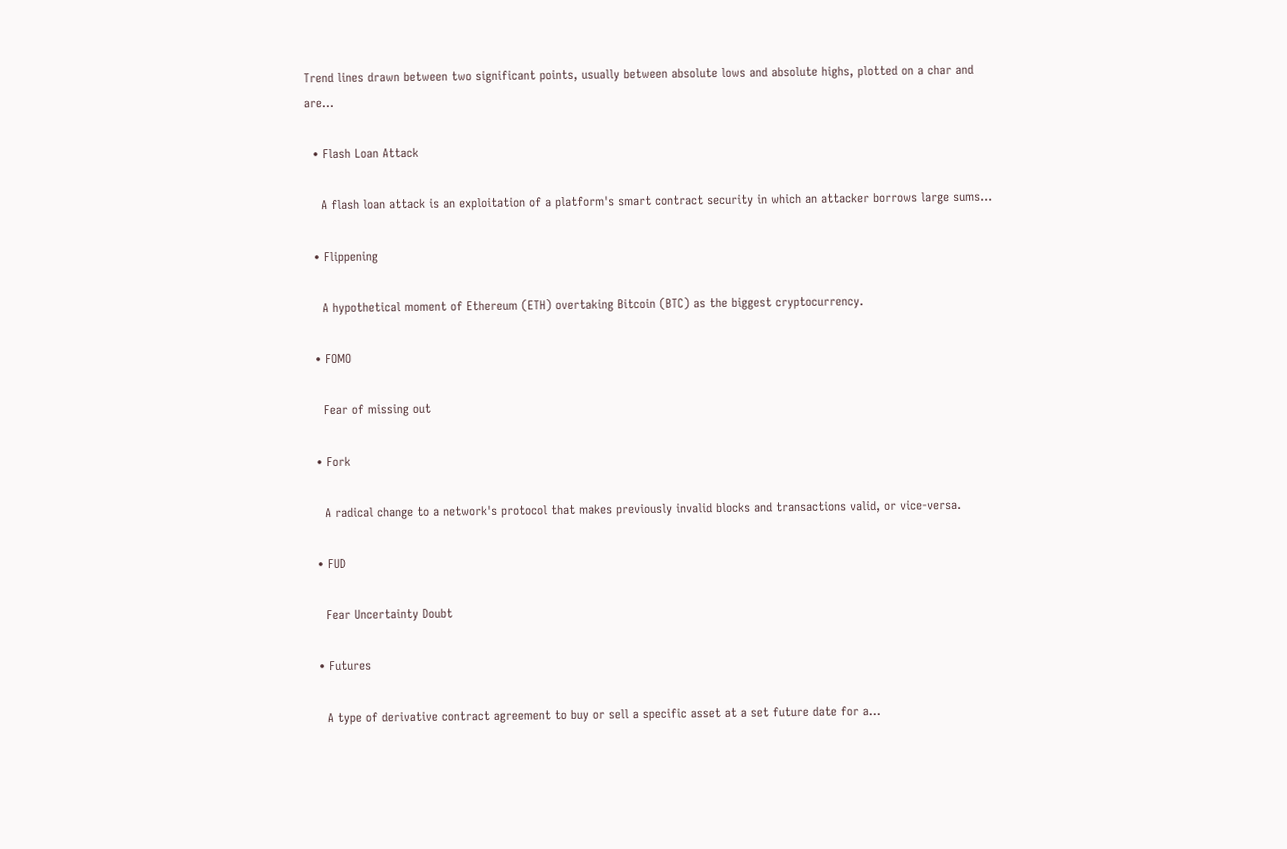Trend lines drawn between two significant points, usually between absolute lows and absolute highs, plotted on a char and are…

  • Flash Loan Attack

    A flash loan attack is an exploitation of a platform's smart contract security in which an attacker borrows large sums…

  • Flippening

    A hypothetical moment of Ethereum (ETH) overtaking Bitcoin (BTC) as the biggest cryptocurrency.

  • FOMO

    Fear of missing out

  • Fork

    A radical change to a network's protocol that makes previously invalid blocks and transactions valid, or vice-versa.

  • FUD

    Fear Uncertainty Doubt

  • Futures

    A type of derivative contract agreement to buy or sell a specific asset at a set future date for a…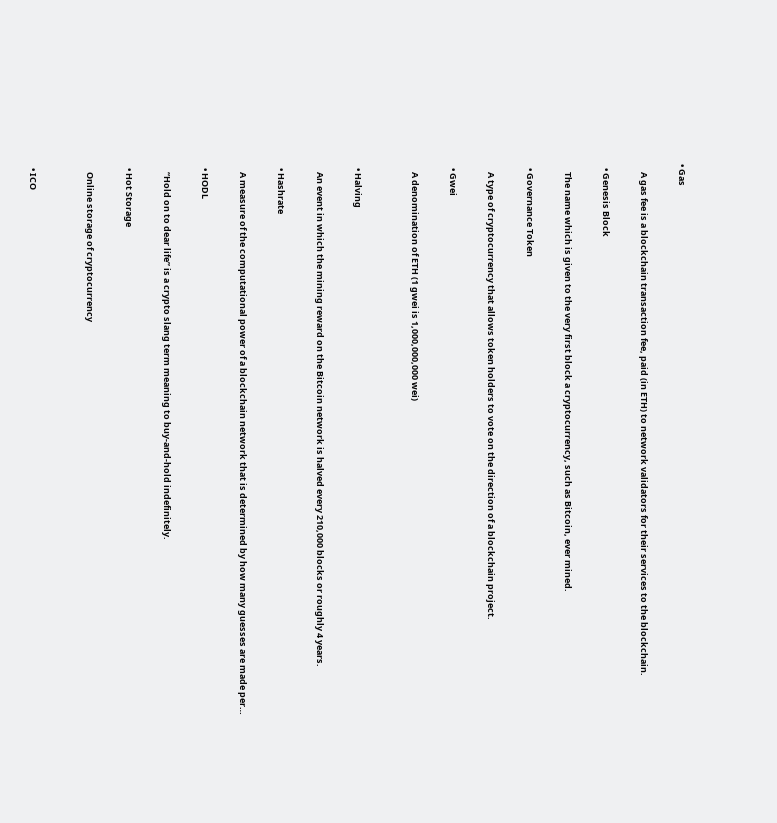• Gas

    A gas fee is a blockchain transaction fee, paid (in ETH) to network validators for their services to the blockchain.

  • Genesis Block

    The name which is given to the very first block a cryptocurrency, such as Bitcoin, ever mined.

  • Governance Token

    A type of cryptocurrency that allows token holders to vote on the direction of a blockchain project.

  • Gwei

    A denomination of ETH (1 gwei is 1,000,000,000 wei)


  • Halving

    An event in which the mining reward on the Bitcoin network is halved every 210,000 blocks or roughly 4 years.

  • Hashrate

    A measure of the computational power of a blockchain network that is determined by how many guesses are made per…

  • HODL

    “Hold on to dear life” is a crypto slang term meaning to buy-and-hold indefinitely.

  • Hot Storage

    Online storage of cryptocurrency


  • ICO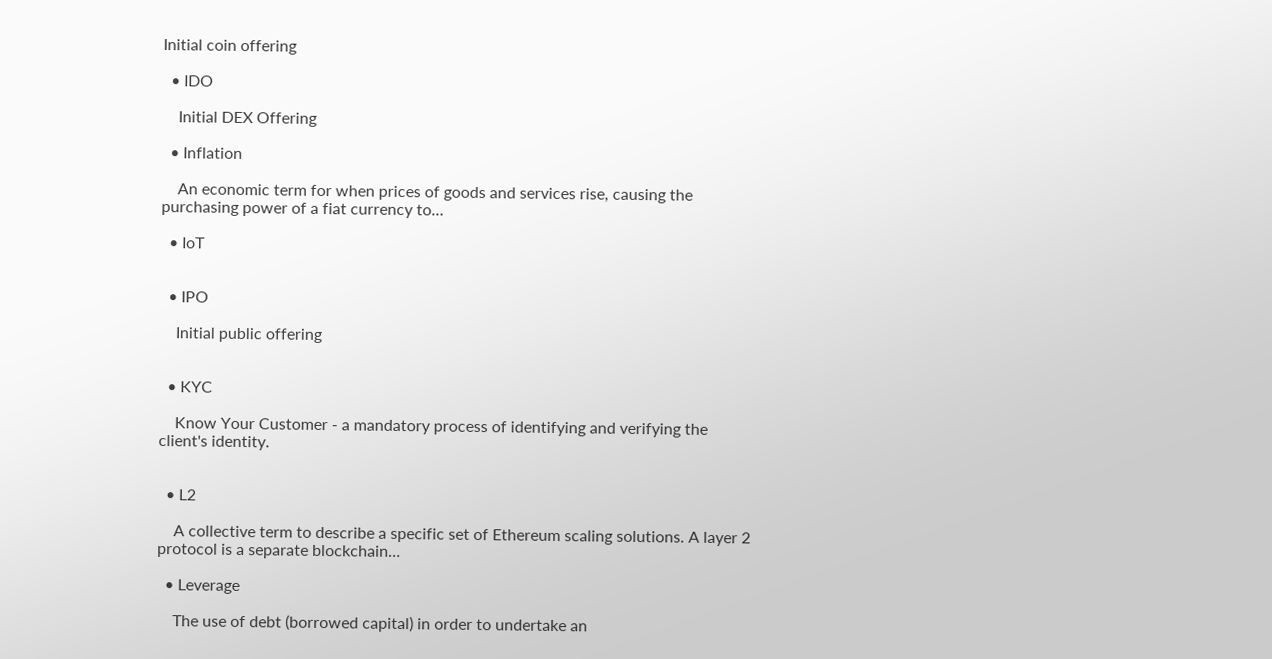Initial coin offering

  • IDO

    Initial DEX Offering

  • Inflation

    An economic term for when prices of goods and services rise, causing the purchasing power of a fiat currency to…

  • IoT


  • IPO

    Initial public offering


  • KYC

    Know Your Customer - a mandatory process of identifying and verifying the client's identity.


  • L2

    A collective term to describe a specific set of Ethereum scaling solutions. A layer 2 protocol is a separate blockchain…

  • Leverage

    The use of debt (borrowed capital) in order to undertake an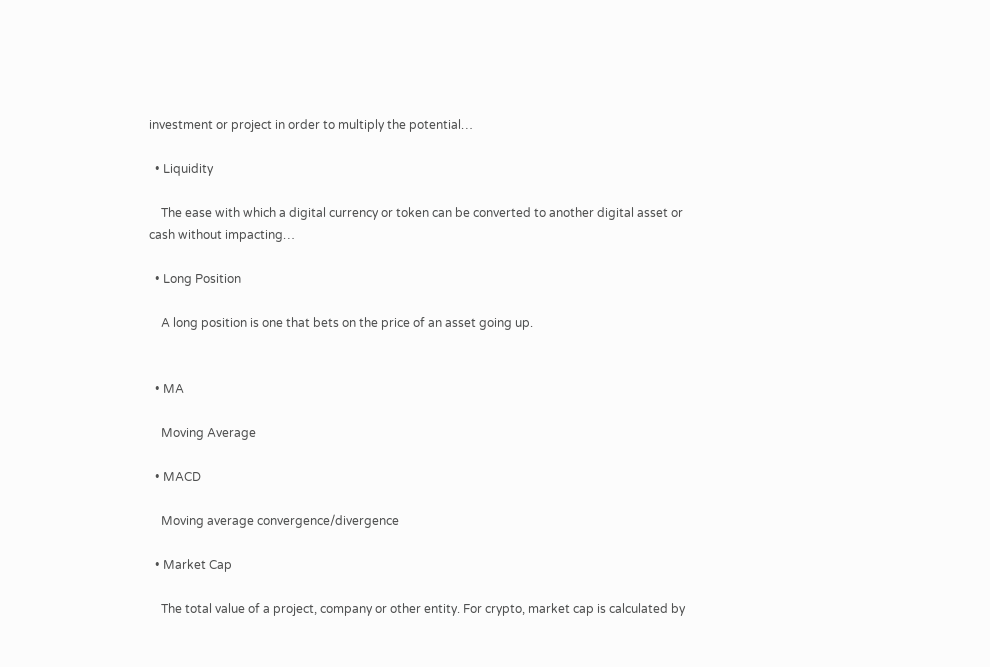investment or project in order to multiply the potential…

  • Liquidity

    The ease with which a digital currency or token can be converted to another digital asset or cash without impacting…

  • Long Position

    A long position is one that bets on the price of an asset going up.


  • MA

    Moving Average

  • MACD

    Moving average convergence/divergence

  • Market Cap

    The total value of a project, company or other entity. For crypto, market cap is calculated by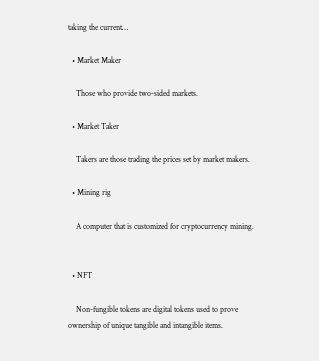taking the current…

  • Market Maker

    Those who provide two-sided markets.

  • Market Taker

    Takers are those trading the prices set by market makers.

  • Mining rig

    A computer that is customized for cryptocurrency mining.


  • NFT

    Non-fungible tokens are digital tokens used to prove ownership of unique tangible and intangible items.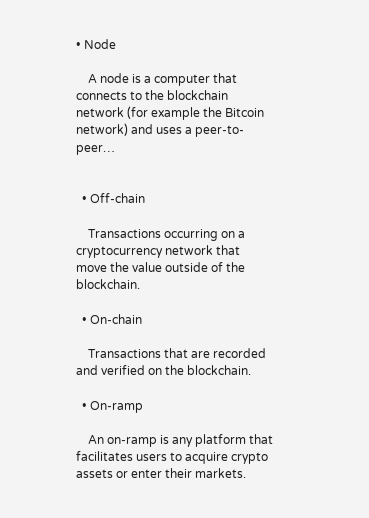• Node

    A node is a computer that connects to the blockchain network (for example the Bitcoin network) and uses a peer-to-peer…


  • Off-chain

    Transactions occurring on a cryptocurrency network that move the value outside of the blockchain.

  • On-chain

    Transactions that are recorded and verified on the blockchain.

  • On-ramp

    An on-ramp is any platform that facilitates users to acquire crypto assets or enter their markets.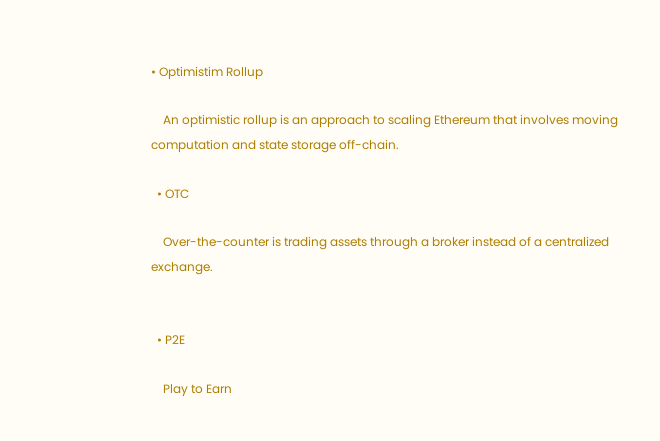• Optimistim Rollup

    An optimistic rollup is an approach to scaling Ethereum that involves moving computation and state storage off-chain.

  • OTC

    Over-the-counter is trading assets through a broker instead of a centralized exchange.


  • P2E

    Play to Earn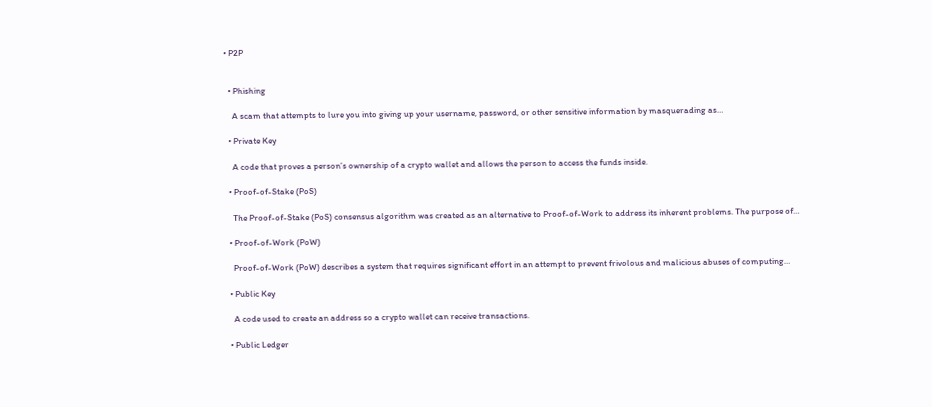• P2P


  • Phishing

    A scam that attempts to lure you into giving up your username, password, or other sensitive information by masquerading as…

  • Private Key

    A code that proves a person’s ownership of a crypto wallet and allows the person to access the funds inside.

  • Proof-of-Stake (PoS)

    The Proof-of-Stake (PoS) consensus algorithm was created as an alternative to Proof-of-Work to address its inherent problems. The purpose of…

  • Proof-of-Work (PoW)

    Proof-of-Work (PoW) describes a system that requires significant effort in an attempt to prevent frivolous and malicious abuses of computing…

  • Public Key

    A code used to create an address so a crypto wallet can receive transactions.

  • Public Ledger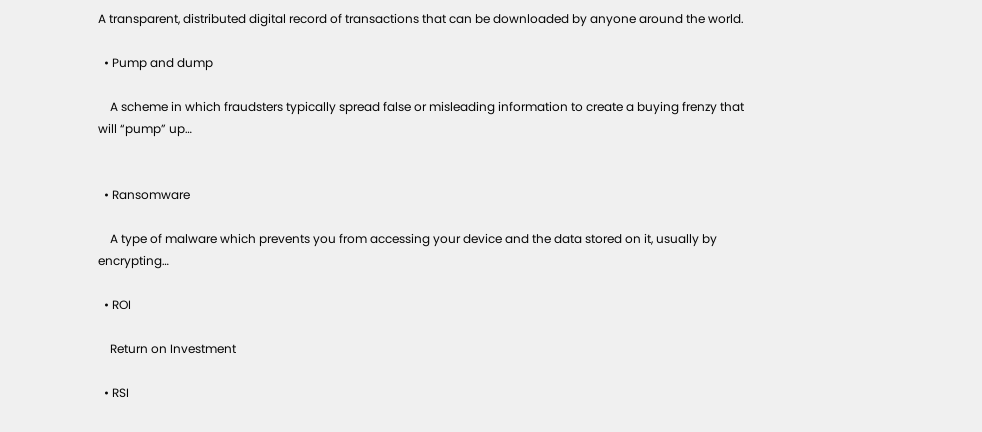A transparent, distributed digital record of transactions that can be downloaded by anyone around the world.

  • Pump and dump

    A scheme in which fraudsters typically spread false or misleading information to create a buying frenzy that will “pump” up…


  • Ransomware

    A type of malware which prevents you from accessing your device and the data stored on it, usually by encrypting…

  • ROI

    Return on Investment

  • RSI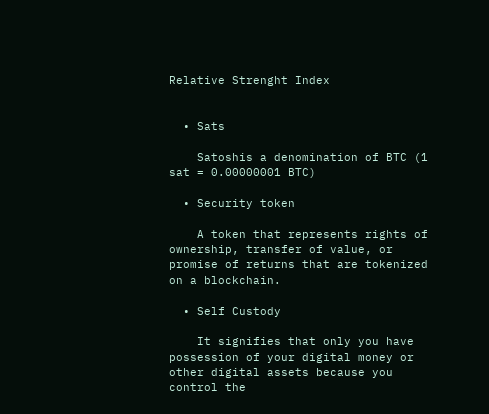Relative Strenght Index


  • Sats

    Satoshis a denomination of BTC (1 sat = 0.00000001 BTC)

  • Security token

    A token that represents rights of ownership, transfer of value, or promise of returns that are tokenized on a blockchain.

  • Self Custody

    It signifies that only you have possession of your digital money or other digital assets because you control the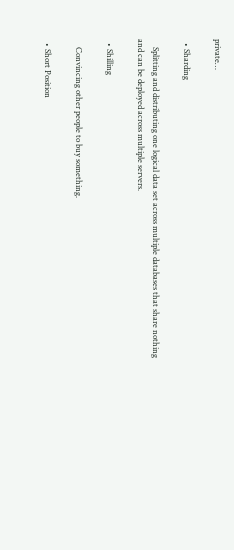private…

  • Sharding

    Splitting and distributing one logical data set across multiple databases that share nothing and can be deployed across multiple servers.

  • Shilling

    Convincing other people to buy something.

  • Short Position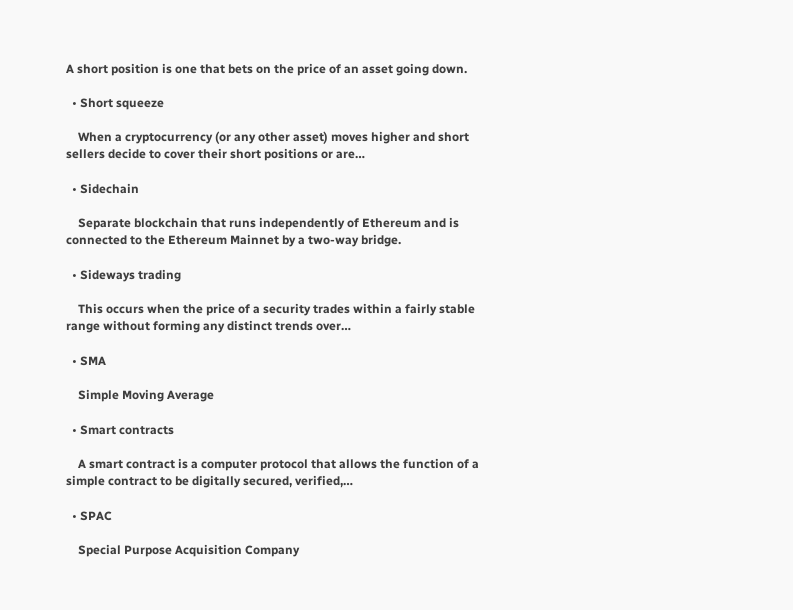A short position is one that bets on the price of an asset going down.

  • Short squeeze

    When a cryptocurrency (or any other asset) moves higher and short sellers decide to cover their short positions or are…

  • Sidechain

    Separate blockchain that runs independently of Ethereum and is connected to the Ethereum Mainnet by a two-way bridge.

  • Sideways trading

    This occurs when the price of a security trades within a fairly stable range without forming any distinct trends over…

  • SMA

    Simple Moving Average

  • Smart contracts

    A smart contract is a computer protocol that allows the function of a simple contract to be digitally secured, verified,…

  • SPAC

    Special Purpose Acquisition Company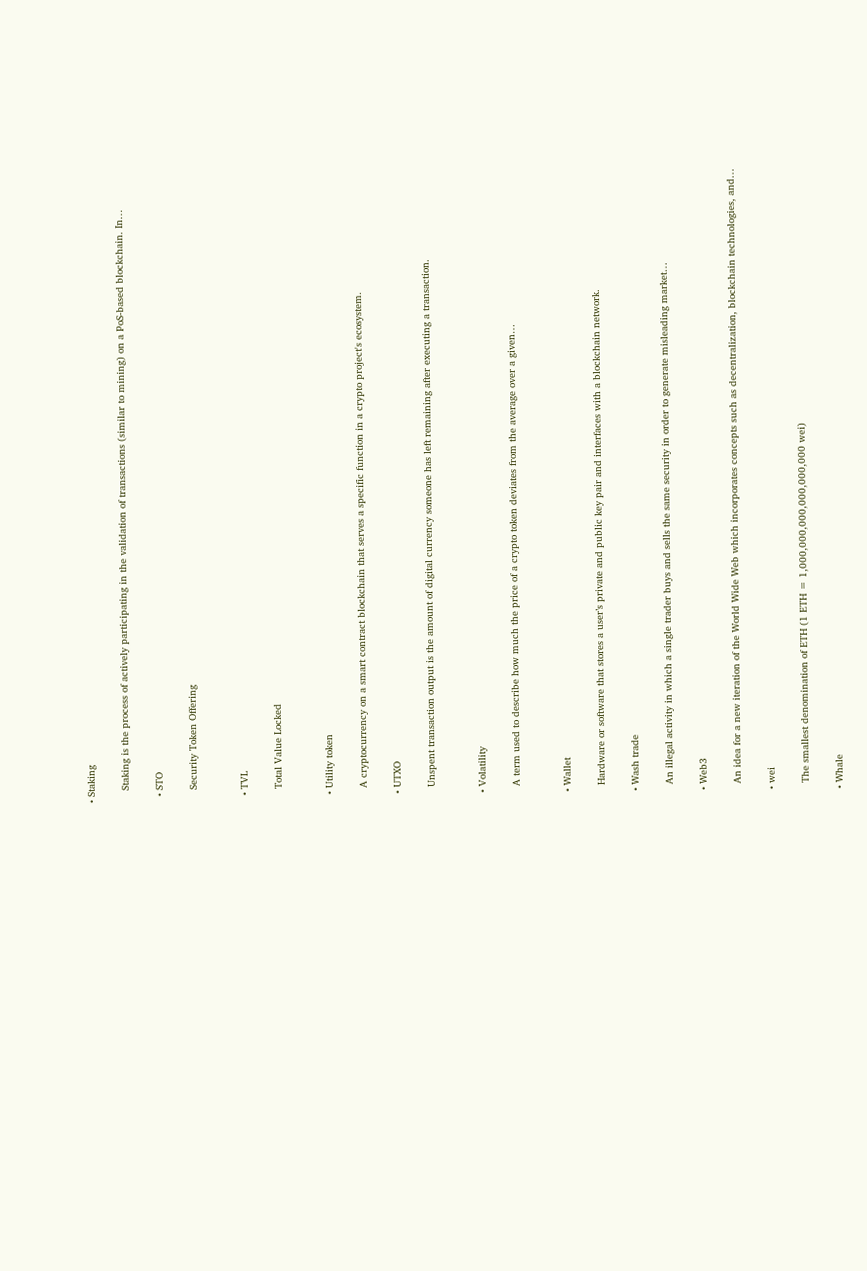• Staking

    Staking is the process of actively participating in the validation of transactions (similar to mining) on a PoS-based blockchain. In…

  • STO

    Security Token Offering


  • TVL

    Total Value Locked


  • Utility token

    A cryptocurrency on a smart contract blockchain that serves a specific function in a crypto project's ecosystem.

  • UTXO

    Unspent transaction output is the amount of digital currency someone has left remaining after executing a transaction.


  • Volatility

    A term used to describe how much the price of a crypto token deviates from the average over a given…


  • Wallet

    Hardware or software that stores a user’s private and public key pair and interfaces with a blockchain network.

  • Wash trade

    An illegal activity in which a single trader buys and sells the same security in order to generate misleading market…

  • Web3

    An idea for a new iteration of the World Wide Web which incorporates concepts such as decentralization, blockchain technologies, and…

  • wei

    The smallest denomination of ETH (1 ETH = 1,000,000,000,000,000,000 wei)

  • Whale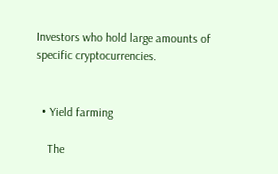Investors who hold large amounts of specific cryptocurrencies.


  • Yield farming

    The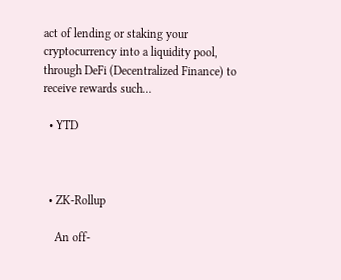act of lending or staking your cryptocurrency into a liquidity pool, through DeFi (Decentralized Finance) to receive rewards such…

  • YTD



  • ZK-Rollup

    An off-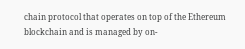chain protocol that operates on top of the Ethereum blockchain and is managed by on-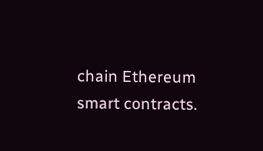chain Ethereum smart contracts.